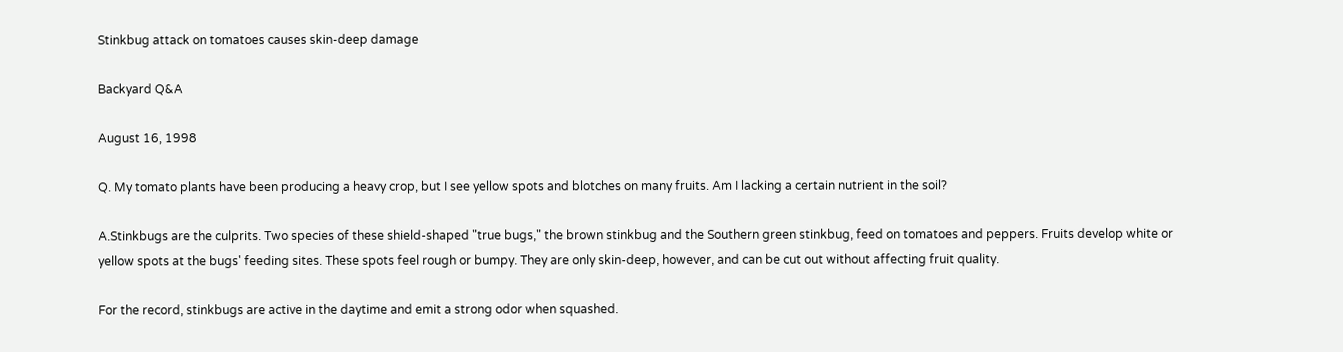Stinkbug attack on tomatoes causes skin-deep damage

Backyard Q&A

August 16, 1998

Q. My tomato plants have been producing a heavy crop, but I see yellow spots and blotches on many fruits. Am I lacking a certain nutrient in the soil?

A.Stinkbugs are the culprits. Two species of these shield-shaped "true bugs," the brown stinkbug and the Southern green stinkbug, feed on tomatoes and peppers. Fruits develop white or yellow spots at the bugs' feeding sites. These spots feel rough or bumpy. They are only skin-deep, however, and can be cut out without affecting fruit quality.

For the record, stinkbugs are active in the daytime and emit a strong odor when squashed.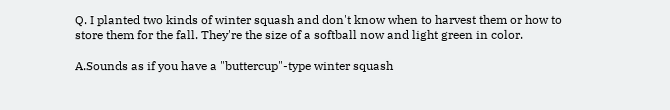Q. I planted two kinds of winter squash and don't know when to harvest them or how to store them for the fall. They're the size of a softball now and light green in color.

A.Sounds as if you have a "buttercup"-type winter squash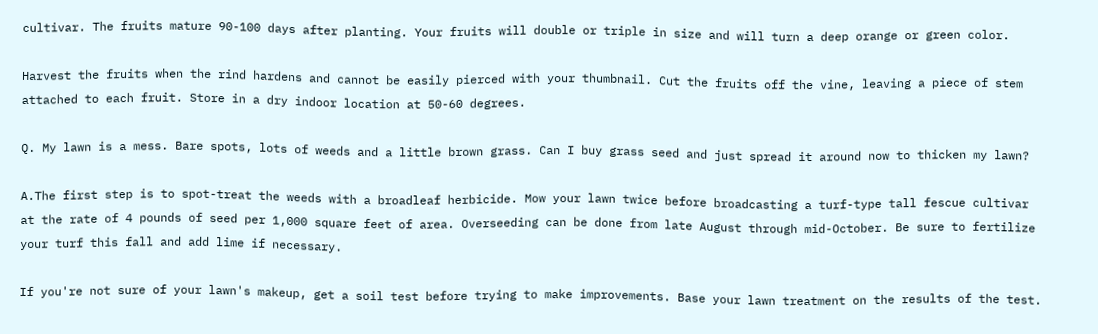cultivar. The fruits mature 90-100 days after planting. Your fruits will double or triple in size and will turn a deep orange or green color.

Harvest the fruits when the rind hardens and cannot be easily pierced with your thumbnail. Cut the fruits off the vine, leaving a piece of stem attached to each fruit. Store in a dry indoor location at 50-60 degrees.

Q. My lawn is a mess. Bare spots, lots of weeds and a little brown grass. Can I buy grass seed and just spread it around now to thicken my lawn?

A.The first step is to spot-treat the weeds with a broadleaf herbicide. Mow your lawn twice before broadcasting a turf-type tall fescue cultivar at the rate of 4 pounds of seed per 1,000 square feet of area. Overseeding can be done from late August through mid-October. Be sure to fertilize your turf this fall and add lime if necessary.

If you're not sure of your lawn's makeup, get a soil test before trying to make improvements. Base your lawn treatment on the results of the test.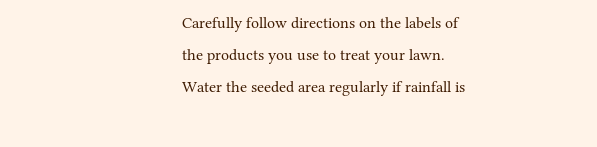Carefully follow directions on the labels of the products you use to treat your lawn. Water the seeded area regularly if rainfall is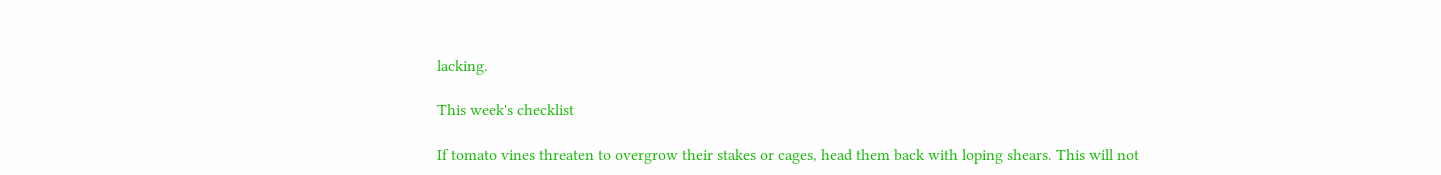lacking.

This week's checklist

If tomato vines threaten to overgrow their stakes or cages, head them back with loping shears. This will not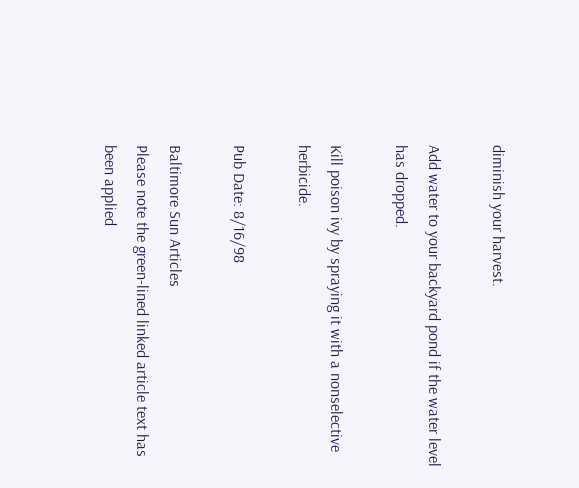diminish your harvest.

Add water to your backyard pond if the water level has dropped.

Kill poison ivy by spraying it with a nonselective herbicide.

Pub Date: 8/16/98

Baltimore Sun Articles
Please note the green-lined linked article text has been applied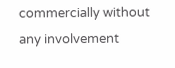commercially without any involvement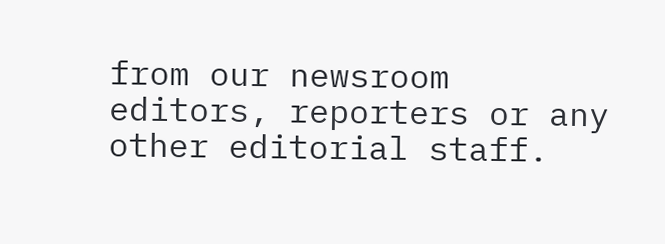from our newsroom editors, reporters or any other editorial staff.